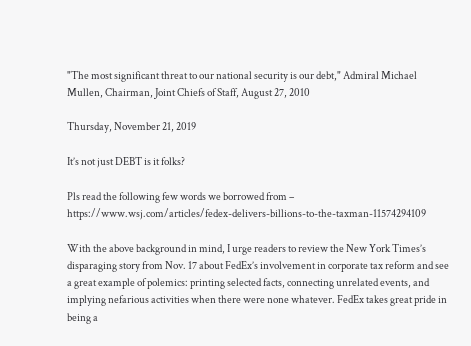"The most significant threat to our national security is our debt," Admiral Michael Mullen, Chairman, Joint Chiefs of Staff, August 27, 2010

Thursday, November 21, 2019

It’s not just DEBT is it folks?

Pls read the following few words we borrowed from – https://www.wsj.com/articles/fedex-delivers-billions-to-the-taxman-11574294109

With the above background in mind, I urge readers to review the New York Times’s disparaging story from Nov. 17 about FedEx’s involvement in corporate tax reform and see a great example of polemics: printing selected facts, connecting unrelated events, and implying nefarious activities when there were none whatever. FedEx takes great pride in being a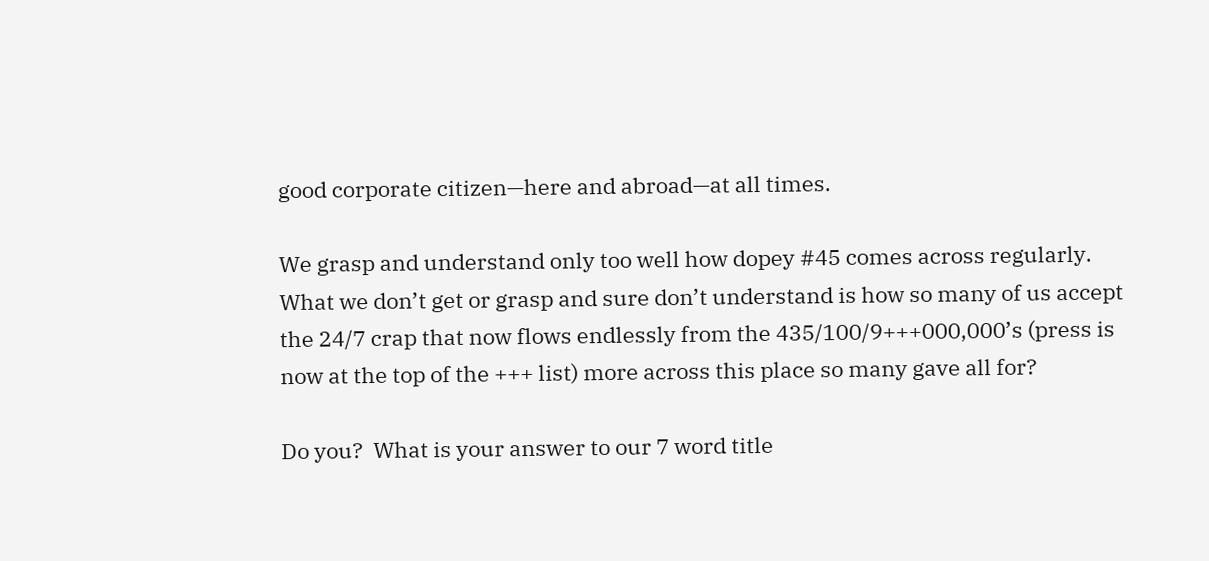good corporate citizen—here and abroad—at all times.

We grasp and understand only too well how dopey #45 comes across regularly.  What we don’t get or grasp and sure don’t understand is how so many of us accept the 24/7 crap that now flows endlessly from the 435/100/9+++000,000’s (press is now at the top of the +++ list) more across this place so many gave all for?

Do you?  What is your answer to our 7 word title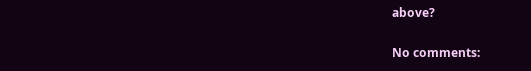above?

No comments: